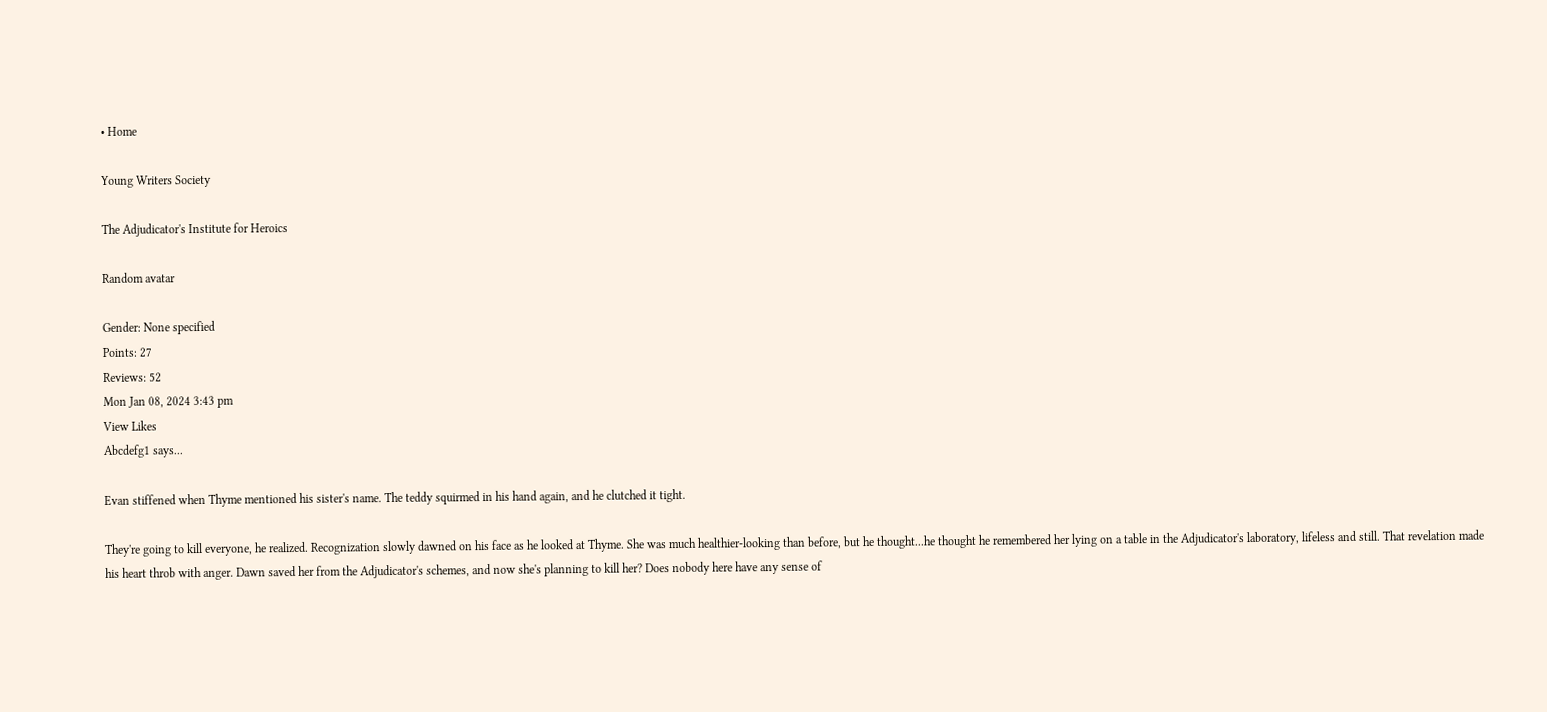• Home

Young Writers Society

The Adjudicator's Institute for Heroics

Random avatar

Gender: None specified
Points: 27
Reviews: 52
Mon Jan 08, 2024 3:43 pm
View Likes
Abcdefg1 says...

Evan stiffened when Thyme mentioned his sister's name. The teddy squirmed in his hand again, and he clutched it tight.

They're going to kill everyone, he realized. Recognization slowly dawned on his face as he looked at Thyme. She was much healthier-looking than before, but he thought...he thought he remembered her lying on a table in the Adjudicator's laboratory, lifeless and still. That revelation made his heart throb with anger. Dawn saved her from the Adjudicator's schemes, and now she's planning to kill her? Does nobody here have any sense of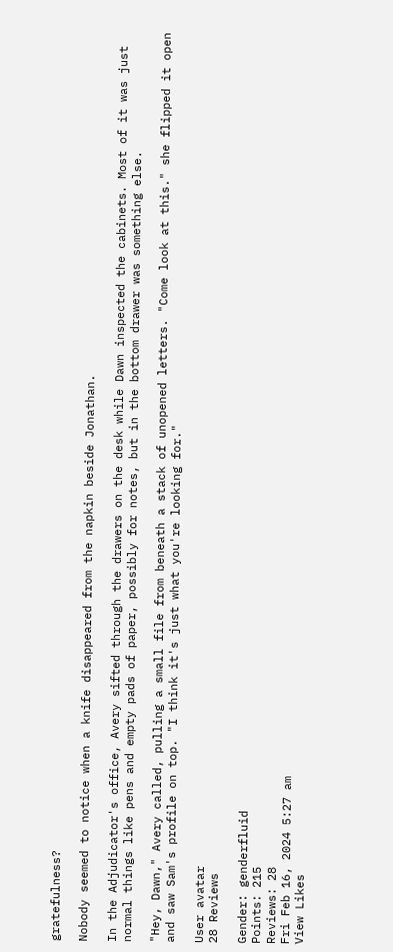gratefulness?

Nobody seemed to notice when a knife disappeared from the napkin beside Jonathan.

In the Adjudicator's office, Avery sifted through the drawers on the desk while Dawn inspected the cabinets. Most of it was just normal things like pens and empty pads of paper, possibly for notes, but in the bottom drawer was something else.

"Hey, Dawn," Avery called, pulling a small file from beneath a stack of unopened letters. "Come look at this." she flipped it open and saw Sam's profile on top. "I think it's just what you're looking for."

User avatar
28 Reviews

Gender: genderfluid
Points: 215
Reviews: 28
Fri Feb 16, 2024 5:27 am
View Likes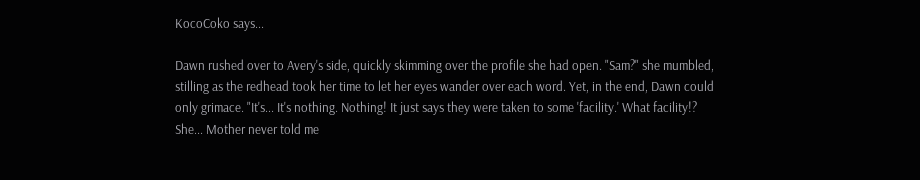KocoCoko says...

Dawn rushed over to Avery's side, quickly skimming over the profile she had open. "Sam?" she mumbled, stilling as the redhead took her time to let her eyes wander over each word. Yet, in the end, Dawn could only grimace. "It's... It's nothing. Nothing! It just says they were taken to some 'facility.' What facility!? She... Mother never told me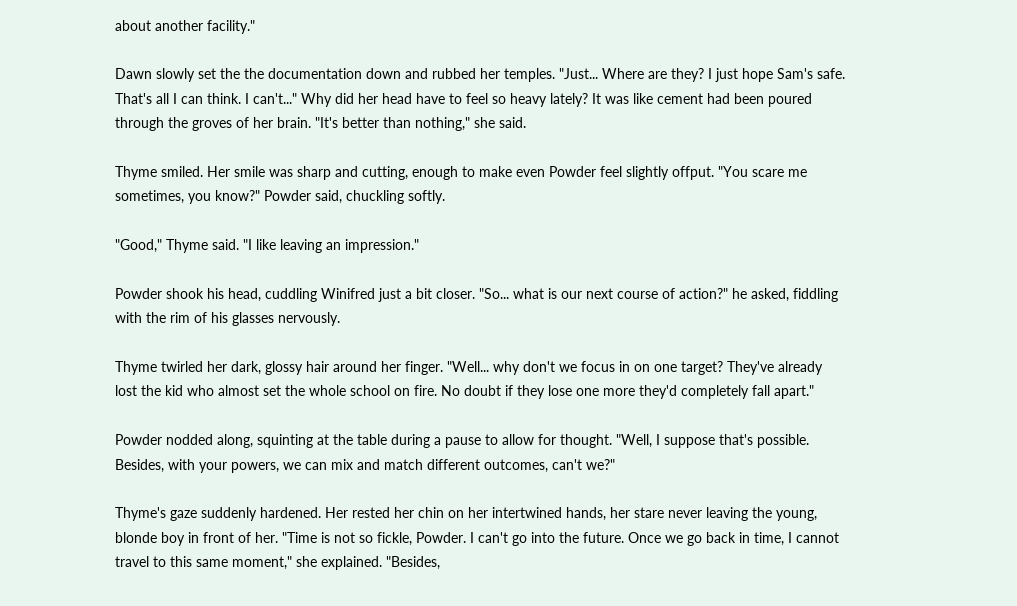about another facility."

Dawn slowly set the the documentation down and rubbed her temples. "Just... Where are they? I just hope Sam's safe. That's all I can think. I can't..." Why did her head have to feel so heavy lately? It was like cement had been poured through the groves of her brain. "It's better than nothing," she said.

Thyme smiled. Her smile was sharp and cutting, enough to make even Powder feel slightly offput. "You scare me sometimes, you know?" Powder said, chuckling softly.

"Good," Thyme said. "I like leaving an impression."

Powder shook his head, cuddling Winifred just a bit closer. "So... what is our next course of action?" he asked, fiddling with the rim of his glasses nervously.

Thyme twirled her dark, glossy hair around her finger. "Well... why don't we focus in on one target? They've already lost the kid who almost set the whole school on fire. No doubt if they lose one more they'd completely fall apart."

Powder nodded along, squinting at the table during a pause to allow for thought. "Well, I suppose that's possible. Besides, with your powers, we can mix and match different outcomes, can't we?"

Thyme's gaze suddenly hardened. Her rested her chin on her intertwined hands, her stare never leaving the young, blonde boy in front of her. "Time is not so fickle, Powder. I can't go into the future. Once we go back in time, I cannot travel to this same moment," she explained. "Besides,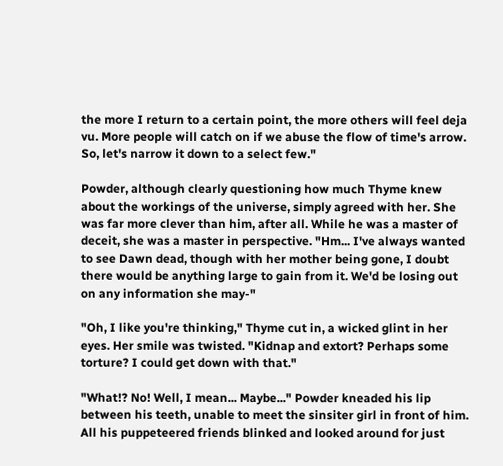the more I return to a certain point, the more others will feel deja vu. More people will catch on if we abuse the flow of time's arrow. So, let's narrow it down to a select few."

Powder, although clearly questioning how much Thyme knew about the workings of the universe, simply agreed with her. She was far more clever than him, after all. While he was a master of deceit, she was a master in perspective. "Hm... I've always wanted to see Dawn dead, though with her mother being gone, I doubt there would be anything large to gain from it. We'd be losing out on any information she may-"

"Oh, I like you're thinking," Thyme cut in, a wicked glint in her eyes. Her smile was twisted. "Kidnap and extort? Perhaps some torture? I could get down with that."

"What!? No! Well, I mean... Maybe..." Powder kneaded his lip between his teeth, unable to meet the sinsiter girl in front of him. All his puppeteered friends blinked and looked around for just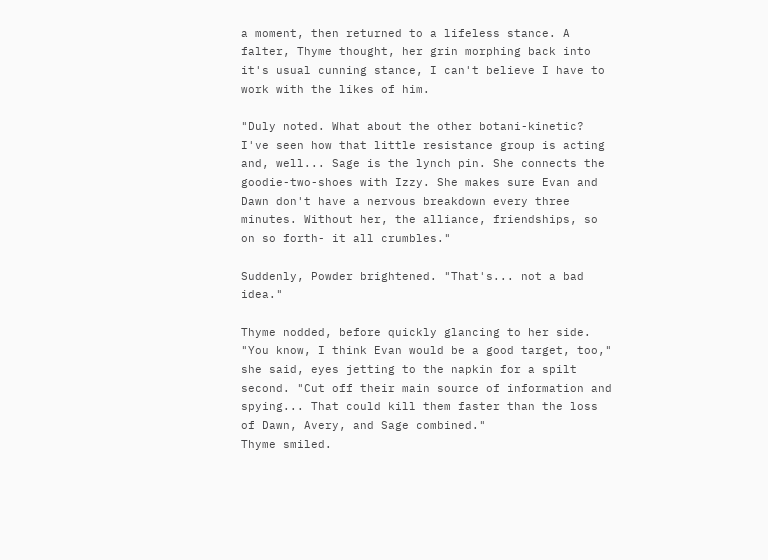a moment, then returned to a lifeless stance. A falter, Thyme thought, her grin morphing back into it's usual cunning stance, I can't believe I have to work with the likes of him.

"Duly noted. What about the other botani-kinetic? I've seen how that little resistance group is acting and, well... Sage is the lynch pin. She connects the goodie-two-shoes with Izzy. She makes sure Evan and Dawn don't have a nervous breakdown every three minutes. Without her, the alliance, friendships, so on so forth- it all crumbles."

Suddenly, Powder brightened. "That's... not a bad idea."

Thyme nodded, before quickly glancing to her side. "You know, I think Evan would be a good target, too," she said, eyes jetting to the napkin for a spilt second. "Cut off their main source of information and spying... That could kill them faster than the loss of Dawn, Avery, and Sage combined."
Thyme smiled.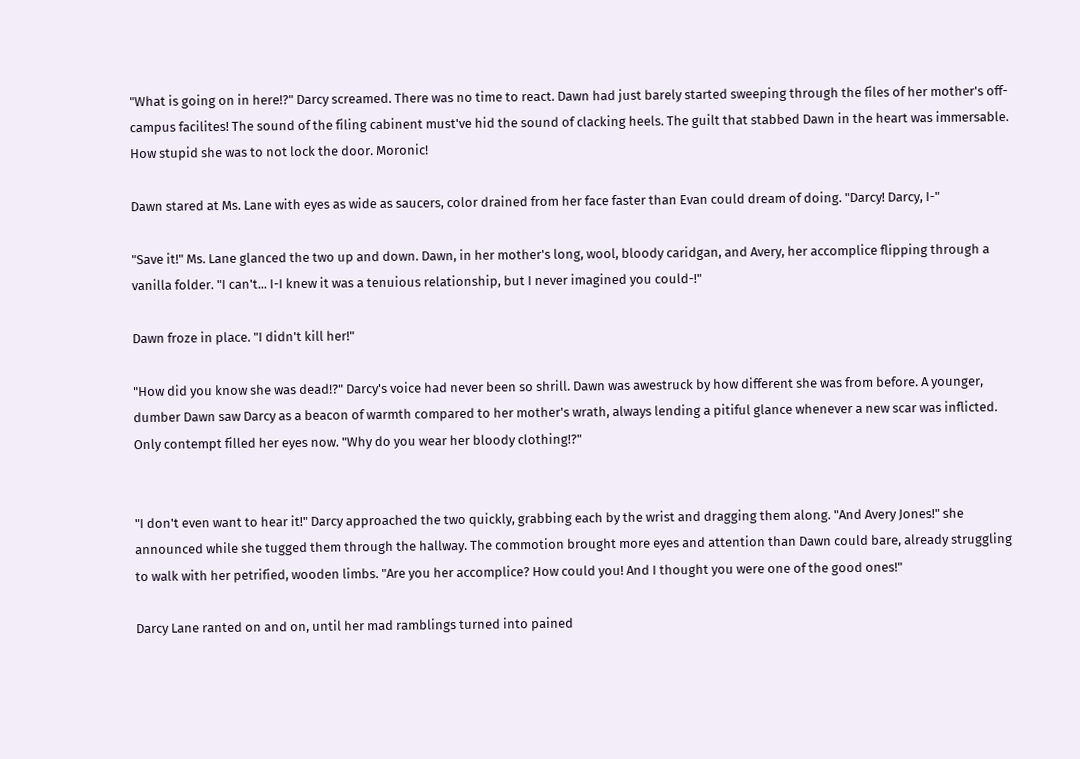"What is going on in here!?" Darcy screamed. There was no time to react. Dawn had just barely started sweeping through the files of her mother's off-campus facilites! The sound of the filing cabinent must've hid the sound of clacking heels. The guilt that stabbed Dawn in the heart was immersable. How stupid she was to not lock the door. Moronic!

Dawn stared at Ms. Lane with eyes as wide as saucers, color drained from her face faster than Evan could dream of doing. "Darcy! Darcy, I-"

"Save it!" Ms. Lane glanced the two up and down. Dawn, in her mother's long, wool, bloody caridgan, and Avery, her accomplice flipping through a vanilla folder. "I can't... I-I knew it was a tenuious relationship, but I never imagined you could-!"

Dawn froze in place. "I didn't kill her!"

"How did you know she was dead!?" Darcy's voice had never been so shrill. Dawn was awestruck by how different she was from before. A younger, dumber Dawn saw Darcy as a beacon of warmth compared to her mother's wrath, always lending a pitiful glance whenever a new scar was inflicted. Only contempt filled her eyes now. "Why do you wear her bloody clothing!?"


"I don't even want to hear it!" Darcy approached the two quickly, grabbing each by the wrist and dragging them along. "And Avery Jones!" she announced while she tugged them through the hallway. The commotion brought more eyes and attention than Dawn could bare, already struggling to walk with her petrified, wooden limbs. "Are you her accomplice? How could you! And I thought you were one of the good ones!"

Darcy Lane ranted on and on, until her mad ramblings turned into pained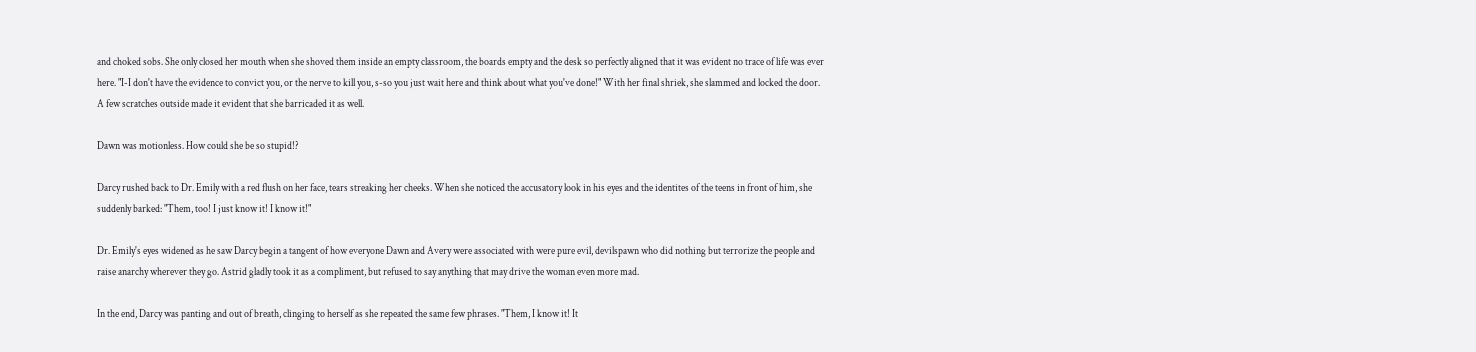and choked sobs. She only closed her mouth when she shoved them inside an empty classroom, the boards empty and the desk so perfectly aligned that it was evident no trace of life was ever here. "I-I don't have the evidence to convict you, or the nerve to kill you, s-so you just wait here and think about what you've done!" With her final shriek, she slammed and locked the door. A few scratches outside made it evident that she barricaded it as well.

Dawn was motionless. How could she be so stupid!?

Darcy rushed back to Dr. Emily with a red flush on her face, tears streaking her cheeks. When she noticed the accusatory look in his eyes and the identites of the teens in front of him, she suddenly barked: "Them, too! I just know it! I know it!"

Dr. Emily's eyes widened as he saw Darcy begin a tangent of how everyone Dawn and Avery were associated with were pure evil, devilspawn who did nothing but terrorize the people and raise anarchy wherever they go. Astrid gladly took it as a compliment, but refused to say anything that may drive the woman even more mad.

In the end, Darcy was panting and out of breath, clinging to herself as she repeated the same few phrases. "Them, I know it! It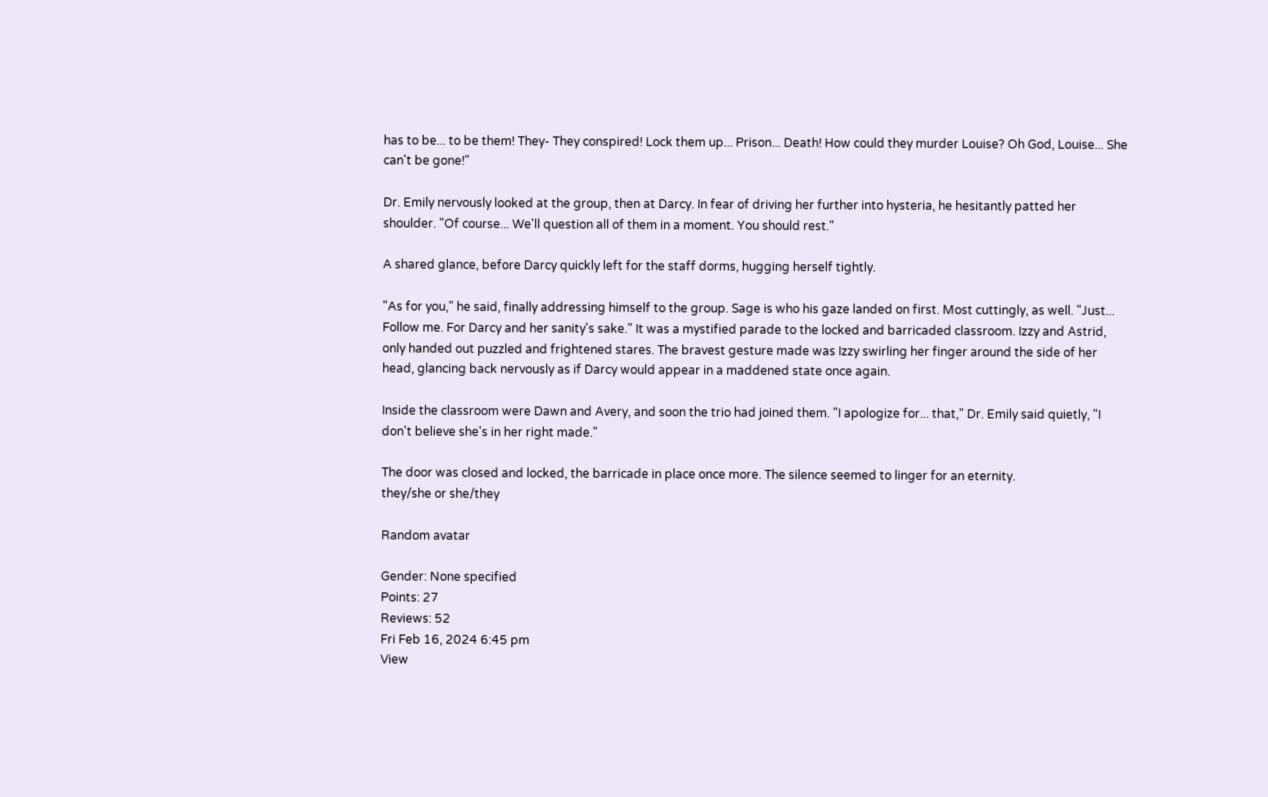has to be... to be them! They- They conspired! Lock them up... Prison... Death! How could they murder Louise? Oh God, Louise... She can't be gone!"

Dr. Emily nervously looked at the group, then at Darcy. In fear of driving her further into hysteria, he hesitantly patted her shoulder. "Of course... We'll question all of them in a moment. You should rest."

A shared glance, before Darcy quickly left for the staff dorms, hugging herself tightly.

"As for you," he said, finally addressing himself to the group. Sage is who his gaze landed on first. Most cuttingly, as well. "Just... Follow me. For Darcy and her sanity's sake." It was a mystified parade to the locked and barricaded classroom. Izzy and Astrid, only handed out puzzled and frightened stares. The bravest gesture made was Izzy swirling her finger around the side of her head, glancing back nervously as if Darcy would appear in a maddened state once again.

Inside the classroom were Dawn and Avery, and soon the trio had joined them. "I apologize for... that," Dr. Emily said quietly, "I don't believe she's in her right made."

The door was closed and locked, the barricade in place once more. The silence seemed to linger for an eternity.
they/she or she/they

Random avatar

Gender: None specified
Points: 27
Reviews: 52
Fri Feb 16, 2024 6:45 pm
View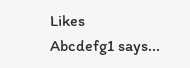Likes
Abcdefg1 says...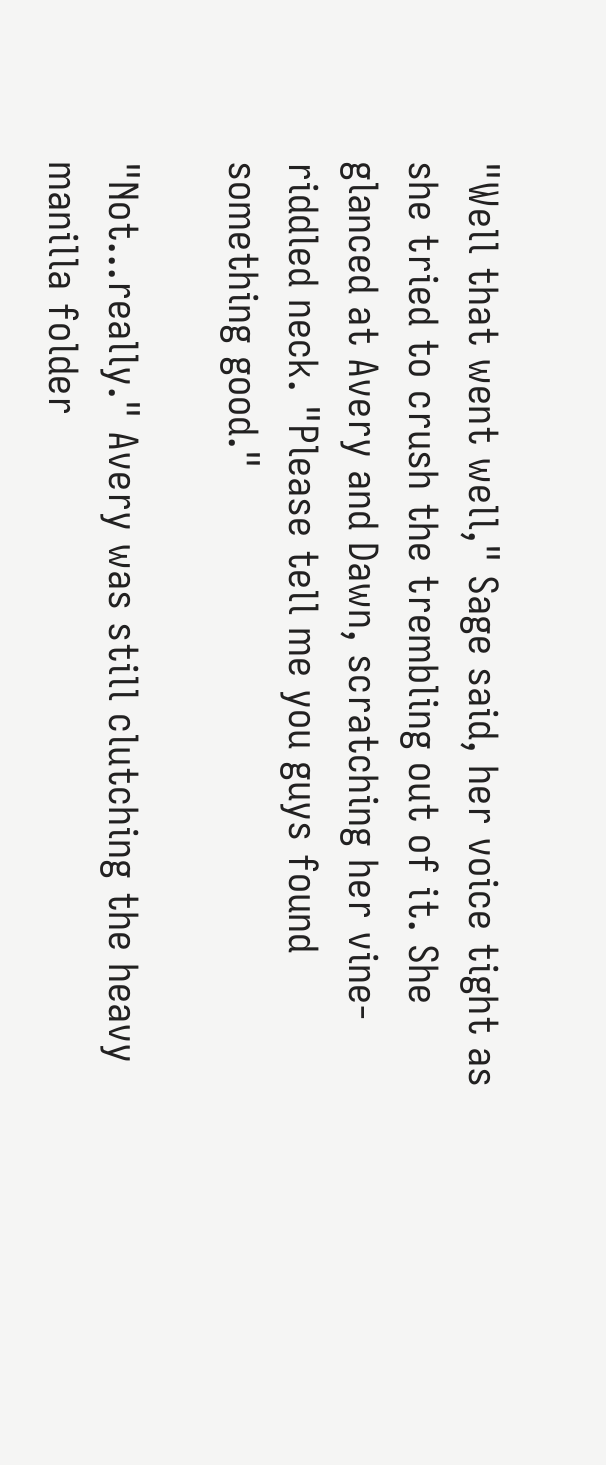"Well that went well," Sage said, her voice tight as she tried to crush the trembling out of it. She glanced at Avery and Dawn, scratching her vine-riddled neck. "Please tell me you guys found something good."

"Not...really." Avery was still clutching the heavy manilla folder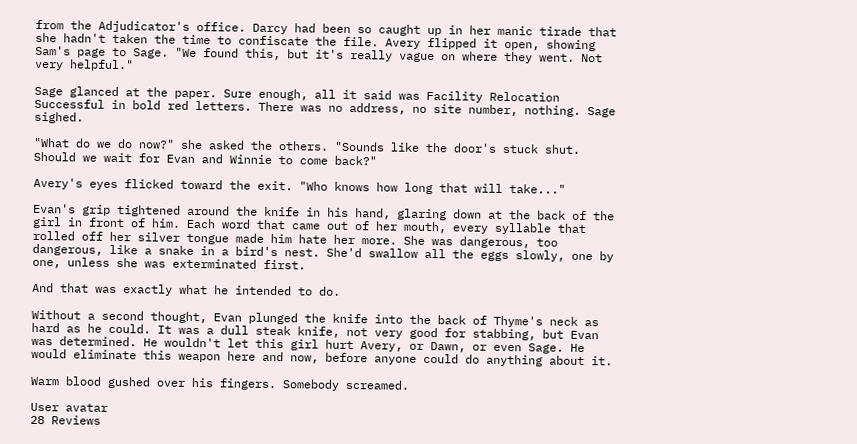from the Adjudicator's office. Darcy had been so caught up in her manic tirade that she hadn't taken the time to confiscate the file. Avery flipped it open, showing Sam's page to Sage. "We found this, but it's really vague on where they went. Not very helpful."

Sage glanced at the paper. Sure enough, all it said was Facility Relocation Successful in bold red letters. There was no address, no site number, nothing. Sage sighed.

"What do we do now?" she asked the others. "Sounds like the door's stuck shut. Should we wait for Evan and Winnie to come back?"

Avery's eyes flicked toward the exit. "Who knows how long that will take..."

Evan's grip tightened around the knife in his hand, glaring down at the back of the girl in front of him. Each word that came out of her mouth, every syllable that rolled off her silver tongue made him hate her more. She was dangerous, too dangerous, like a snake in a bird's nest. She'd swallow all the eggs slowly, one by one, unless she was exterminated first.

And that was exactly what he intended to do.

Without a second thought, Evan plunged the knife into the back of Thyme's neck as hard as he could. It was a dull steak knife, not very good for stabbing, but Evan was determined. He wouldn't let this girl hurt Avery, or Dawn, or even Sage. He would eliminate this weapon here and now, before anyone could do anything about it.

Warm blood gushed over his fingers. Somebody screamed.

User avatar
28 Reviews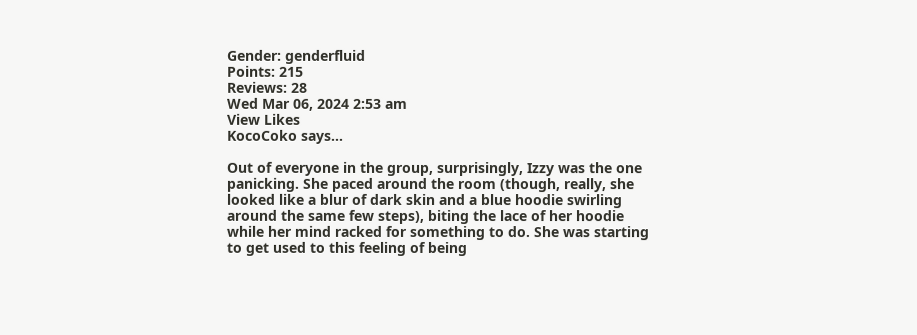Gender: genderfluid
Points: 215
Reviews: 28
Wed Mar 06, 2024 2:53 am
View Likes
KocoCoko says...

Out of everyone in the group, surprisingly, Izzy was the one panicking. She paced around the room (though, really, she looked like a blur of dark skin and a blue hoodie swirling around the same few steps), biting the lace of her hoodie while her mind racked for something to do. She was starting to get used to this feeling of being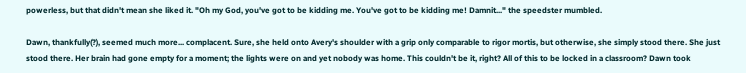powerless, but that didn't mean she liked it. "Oh my God, you've got to be kidding me. You've got to be kidding me! Damnit..." the speedster mumbled.

Dawn, thankfully(?), seemed much more... complacent. Sure, she held onto Avery's shoulder with a grip only comparable to rigor mortis, but otherwise, she simply stood there. She just stood there. Her brain had gone empty for a moment; the lights were on and yet nobody was home. This couldn't be it, right? All of this to be locked in a classroom? Dawn took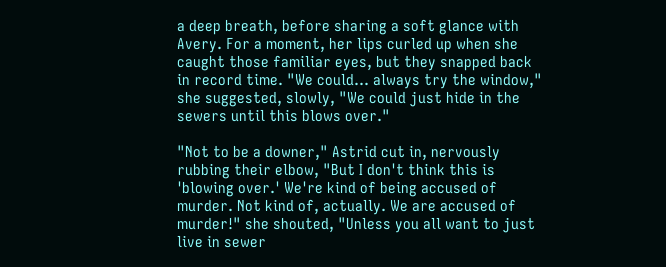a deep breath, before sharing a soft glance with Avery. For a moment, her lips curled up when she caught those familiar eyes, but they snapped back in record time. "We could... always try the window," she suggested, slowly, "We could just hide in the sewers until this blows over."

"Not to be a downer," Astrid cut in, nervously rubbing their elbow, "But I don't think this is 'blowing over.' We're kind of being accused of murder. Not kind of, actually. We are accused of murder!" she shouted, "Unless you all want to just live in sewer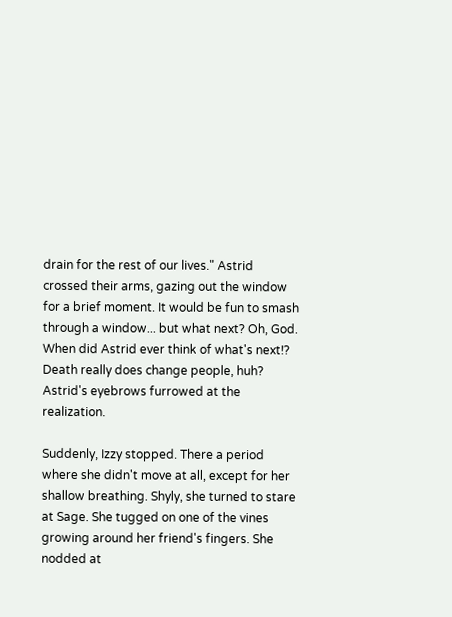drain for the rest of our lives." Astrid crossed their arms, gazing out the window for a brief moment. It would be fun to smash through a window... but what next? Oh, God. When did Astrid ever think of what's next!? Death really does change people, huh? Astrid's eyebrows furrowed at the realization.

Suddenly, Izzy stopped. There a period where she didn't move at all, except for her shallow breathing. Shyly, she turned to stare at Sage. She tugged on one of the vines growing around her friend's fingers. She nodded at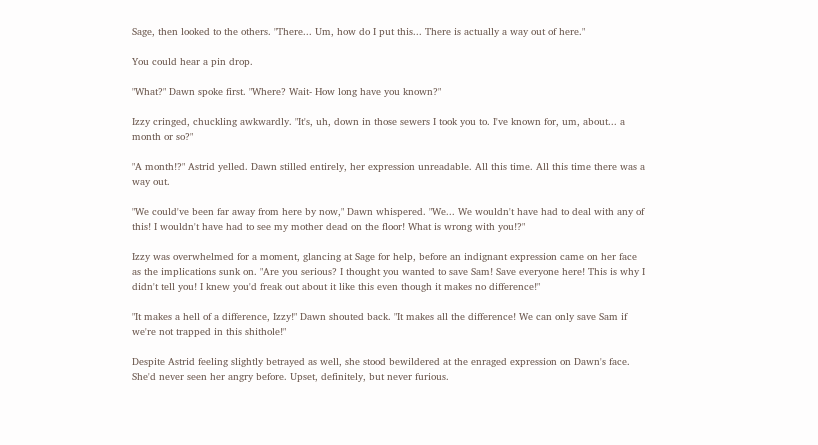Sage, then looked to the others. "There... Um, how do I put this... There is actually a way out of here."

You could hear a pin drop.

"What?" Dawn spoke first. "Where? Wait- How long have you known?"

Izzy cringed, chuckling awkwardly. "It's, uh, down in those sewers I took you to. I've known for, um, about... a month or so?"

"A month!?" Astrid yelled. Dawn stilled entirely, her expression unreadable. All this time. All this time there was a way out.

"We could've been far away from here by now," Dawn whispered. "We... We wouldn't have had to deal with any of this! I wouldn't have had to see my mother dead on the floor! What is wrong with you!?"

Izzy was overwhelmed for a moment, glancing at Sage for help, before an indignant expression came on her face as the implications sunk on. "Are you serious? I thought you wanted to save Sam! Save everyone here! This is why I didn't tell you! I knew you'd freak out about it like this even though it makes no difference!"

"It makes a hell of a difference, Izzy!" Dawn shouted back. "It makes all the difference! We can only save Sam if we're not trapped in this shithole!"

Despite Astrid feeling slightly betrayed as well, she stood bewildered at the enraged expression on Dawn's face. She'd never seen her angry before. Upset, definitely, but never furious.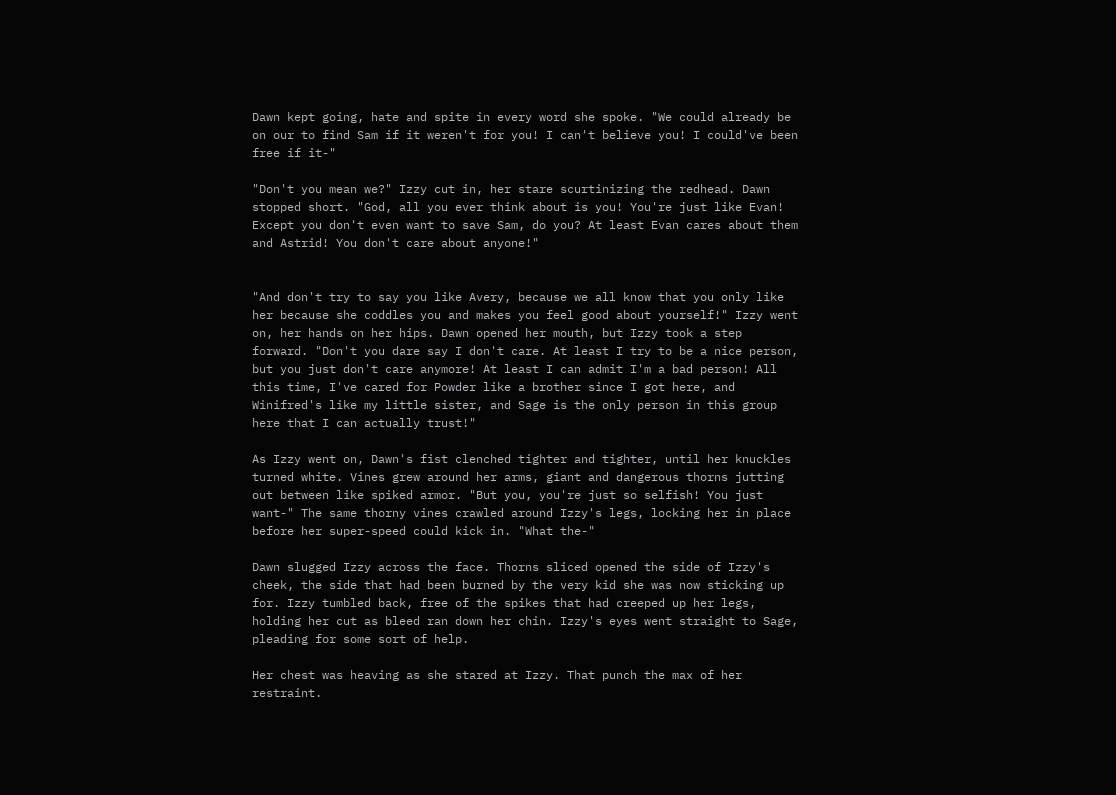Dawn kept going, hate and spite in every word she spoke. "We could already be on our to find Sam if it weren't for you! I can't believe you! I could've been free if it-"

"Don't you mean we?" Izzy cut in, her stare scurtinizing the redhead. Dawn stopped short. "God, all you ever think about is you! You're just like Evan! Except you don't even want to save Sam, do you? At least Evan cares about them and Astrid! You don't care about anyone!"


"And don't try to say you like Avery, because we all know that you only like her because she coddles you and makes you feel good about yourself!" Izzy went on, her hands on her hips. Dawn opened her mouth, but Izzy took a step forward. "Don't you dare say I don't care. At least I try to be a nice person, but you just don't care anymore! At least I can admit I'm a bad person! All this time, I've cared for Powder like a brother since I got here, and Winifred's like my little sister, and Sage is the only person in this group here that I can actually trust!"

As Izzy went on, Dawn's fist clenched tighter and tighter, until her knuckles turned white. Vines grew around her arms, giant and dangerous thorns jutting out between like spiked armor. "But you, you're just so selfish! You just want-" The same thorny vines crawled around Izzy's legs, locking her in place before her super-speed could kick in. "What the-"

Dawn slugged Izzy across the face. Thorns sliced opened the side of Izzy's cheek, the side that had been burned by the very kid she was now sticking up for. Izzy tumbled back, free of the spikes that had creeped up her legs, holding her cut as bleed ran down her chin. Izzy's eyes went straight to Sage, pleading for some sort of help.

Her chest was heaving as she stared at Izzy. That punch the max of her restraint.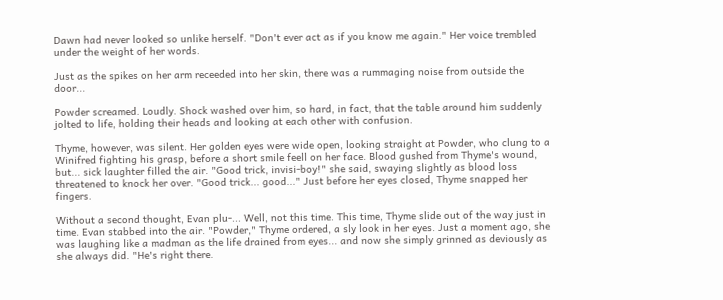Dawn had never looked so unlike herself. "Don't ever act as if you know me again." Her voice trembled under the weight of her words.

Just as the spikes on her arm receeded into her skin, there was a rummaging noise from outside the door...

Powder screamed. Loudly. Shock washed over him, so hard, in fact, that the table around him suddenly jolted to life, holding their heads and looking at each other with confusion.

Thyme, however, was silent. Her golden eyes were wide open, looking straight at Powder, who clung to a Winifred fighting his grasp, before a short smile feell on her face. Blood gushed from Thyme's wound, but... sick laughter filled the air. "Good trick, invisi-boy!" she said, swaying slightly as blood loss threatened to knock her over. "Good trick... good..." Just before her eyes closed, Thyme snapped her fingers.

Without a second thought, Evan plu-... Well, not this time. This time, Thyme slide out of the way just in time. Evan stabbed into the air. "Powder," Thyme ordered, a sly look in her eyes. Just a moment ago, she was laughing like a madman as the life drained from eyes... and now she simply grinned as deviously as she always did. "He's right there.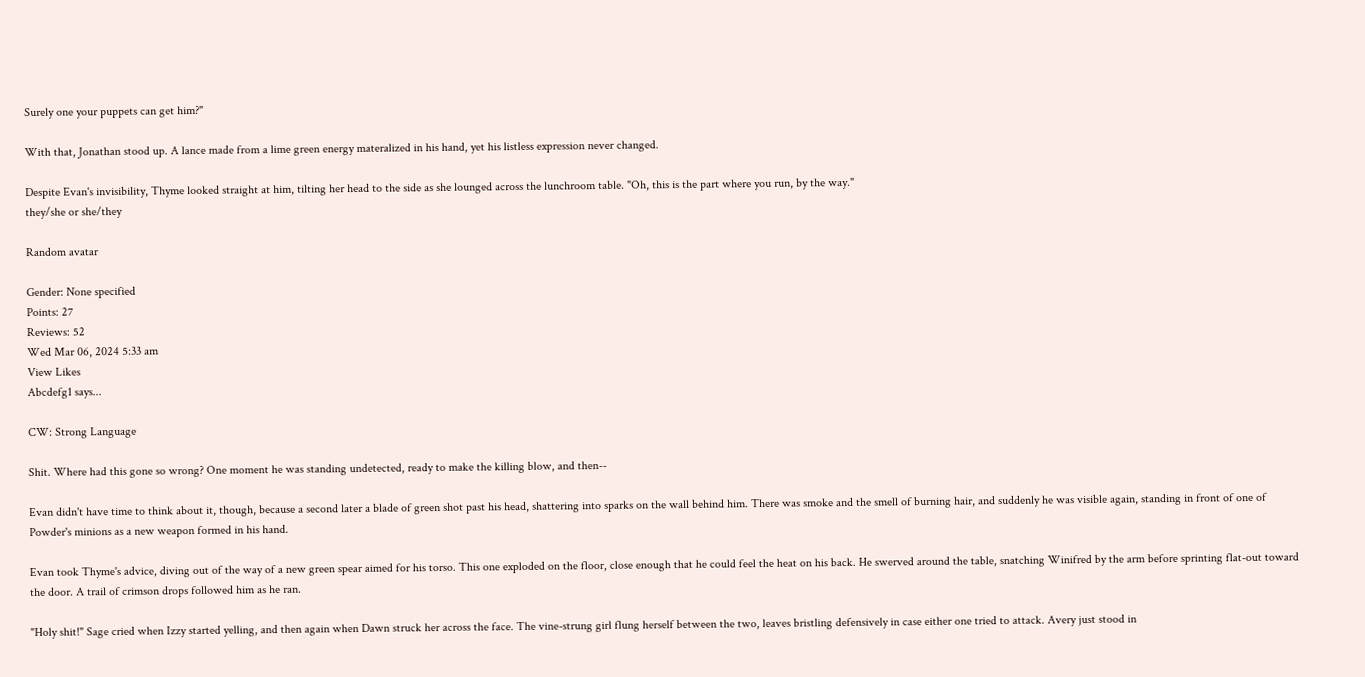Surely one your puppets can get him?"

With that, Jonathan stood up. A lance made from a lime green energy materalized in his hand, yet his listless expression never changed.

Despite Evan's invisibility, Thyme looked straight at him, tilting her head to the side as she lounged across the lunchroom table. "Oh, this is the part where you run, by the way."
they/she or she/they

Random avatar

Gender: None specified
Points: 27
Reviews: 52
Wed Mar 06, 2024 5:33 am
View Likes
Abcdefg1 says...

CW: Strong Language

Shit. Where had this gone so wrong? One moment he was standing undetected, ready to make the killing blow, and then--

Evan didn't have time to think about it, though, because a second later a blade of green shot past his head, shattering into sparks on the wall behind him. There was smoke and the smell of burning hair, and suddenly he was visible again, standing in front of one of Powder's minions as a new weapon formed in his hand.

Evan took Thyme's advice, diving out of the way of a new green spear aimed for his torso. This one exploded on the floor, close enough that he could feel the heat on his back. He swerved around the table, snatching Winifred by the arm before sprinting flat-out toward the door. A trail of crimson drops followed him as he ran.

"Holy shit!" Sage cried when Izzy started yelling, and then again when Dawn struck her across the face. The vine-strung girl flung herself between the two, leaves bristling defensively in case either one tried to attack. Avery just stood in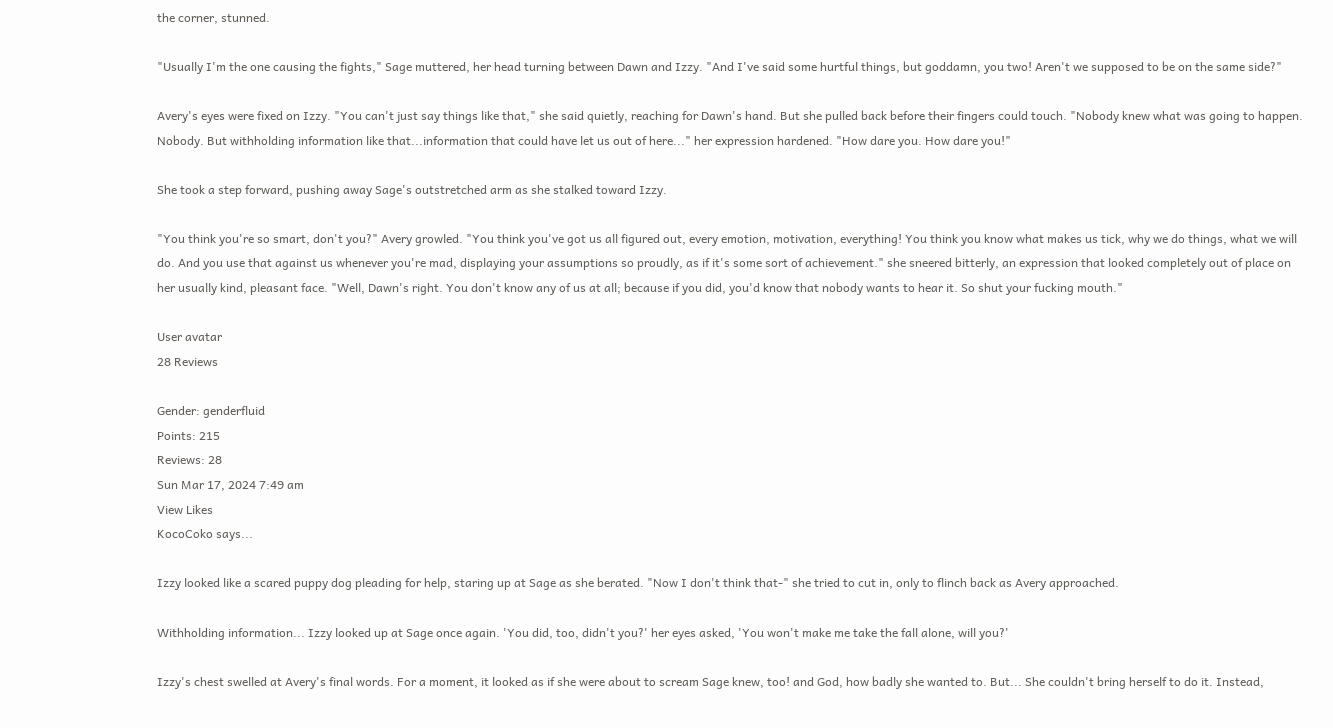the corner, stunned.

"Usually I'm the one causing the fights," Sage muttered, her head turning between Dawn and Izzy. "And I've said some hurtful things, but goddamn, you two! Aren't we supposed to be on the same side?"

Avery's eyes were fixed on Izzy. "You can't just say things like that," she said quietly, reaching for Dawn's hand. But she pulled back before their fingers could touch. "Nobody knew what was going to happen. Nobody. But withholding information like that...information that could have let us out of here..." her expression hardened. "How dare you. How dare you!"

She took a step forward, pushing away Sage's outstretched arm as she stalked toward Izzy.

"You think you're so smart, don't you?" Avery growled. "You think you've got us all figured out, every emotion, motivation, everything! You think you know what makes us tick, why we do things, what we will do. And you use that against us whenever you're mad, displaying your assumptions so proudly, as if it's some sort of achievement." she sneered bitterly, an expression that looked completely out of place on her usually kind, pleasant face. "Well, Dawn's right. You don't know any of us at all; because if you did, you'd know that nobody wants to hear it. So shut your fucking mouth."

User avatar
28 Reviews

Gender: genderfluid
Points: 215
Reviews: 28
Sun Mar 17, 2024 7:49 am
View Likes
KocoCoko says...

Izzy looked like a scared puppy dog pleading for help, staring up at Sage as she berated. "Now I don't think that-" she tried to cut in, only to flinch back as Avery approached.

Withholding information... Izzy looked up at Sage once again. 'You did, too, didn't you?' her eyes asked, 'You won't make me take the fall alone, will you?'

Izzy's chest swelled at Avery's final words. For a moment, it looked as if she were about to scream Sage knew, too! and God, how badly she wanted to. But... She couldn't bring herself to do it. Instead,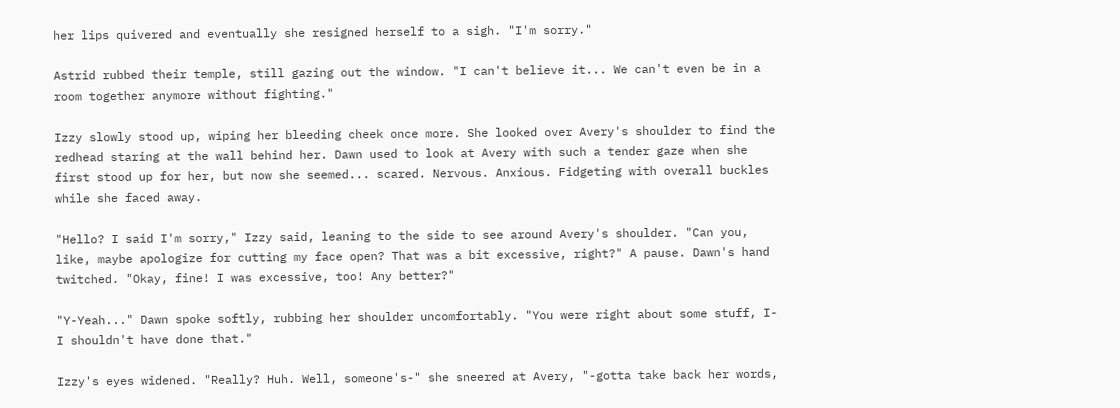her lips quivered and eventually she resigned herself to a sigh. "I'm sorry."

Astrid rubbed their temple, still gazing out the window. "I can't believe it... We can't even be in a room together anymore without fighting."

Izzy slowly stood up, wiping her bleeding cheek once more. She looked over Avery's shoulder to find the redhead staring at the wall behind her. Dawn used to look at Avery with such a tender gaze when she first stood up for her, but now she seemed... scared. Nervous. Anxious. Fidgeting with overall buckles while she faced away.

"Hello? I said I'm sorry," Izzy said, leaning to the side to see around Avery's shoulder. "Can you, like, maybe apologize for cutting my face open? That was a bit excessive, right?" A pause. Dawn's hand twitched. "Okay, fine! I was excessive, too! Any better?"

"Y-Yeah..." Dawn spoke softly, rubbing her shoulder uncomfortably. "You were right about some stuff, I-I shouldn't have done that."

Izzy's eyes widened. "Really? Huh. Well, someone's-" she sneered at Avery, "-gotta take back her words,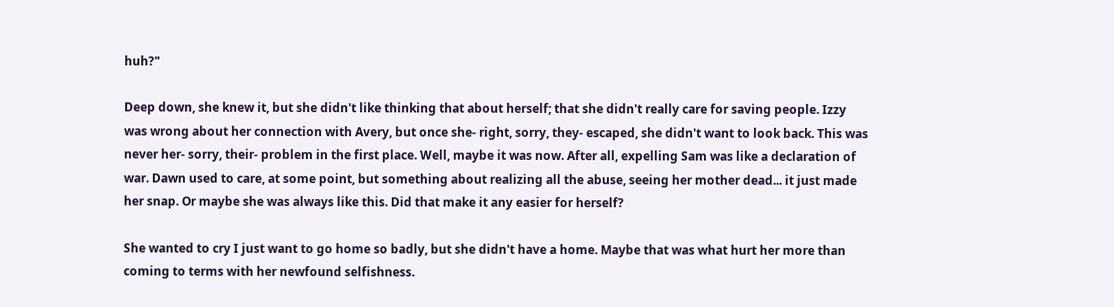huh?"

Deep down, she knew it, but she didn't like thinking that about herself; that she didn't really care for saving people. Izzy was wrong about her connection with Avery, but once she- right, sorry, they- escaped, she didn't want to look back. This was never her- sorry, their- problem in the first place. Well, maybe it was now. After all, expelling Sam was like a declaration of war. Dawn used to care, at some point, but something about realizing all the abuse, seeing her mother dead... it just made her snap. Or maybe she was always like this. Did that make it any easier for herself?

She wanted to cry I just want to go home so badly, but she didn't have a home. Maybe that was what hurt her more than coming to terms with her newfound selfishness.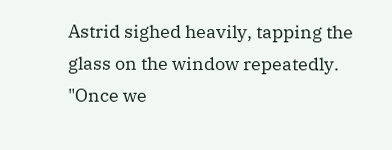Astrid sighed heavily, tapping the glass on the window repeatedly. "Once we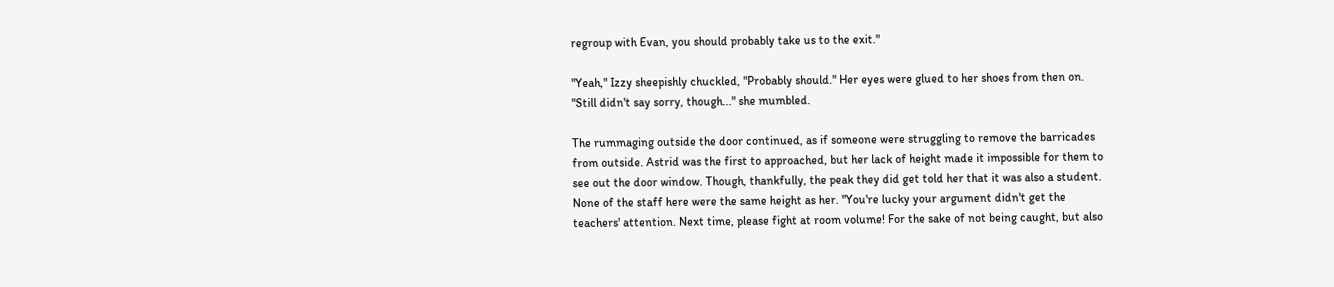regroup with Evan, you should probably take us to the exit."

"Yeah," Izzy sheepishly chuckled, "Probably should." Her eyes were glued to her shoes from then on. "Still didn't say sorry, though..." she mumbled.

The rummaging outside the door continued, as if someone were struggling to remove the barricades from outside. Astrid was the first to approached, but her lack of height made it impossible for them to see out the door window. Though, thankfully, the peak they did get told her that it was also a student. None of the staff here were the same height as her. "You're lucky your argument didn't get the teachers' attention. Next time, please fight at room volume! For the sake of not being caught, but also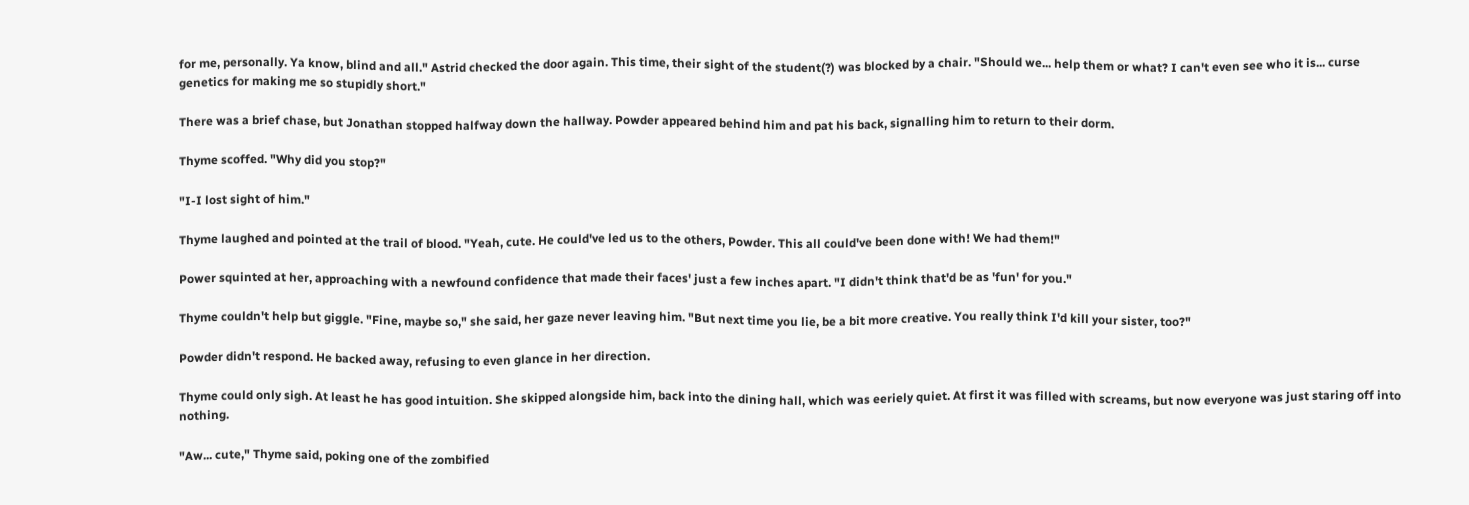for me, personally. Ya know, blind and all." Astrid checked the door again. This time, their sight of the student(?) was blocked by a chair. "Should we... help them or what? I can't even see who it is... curse genetics for making me so stupidly short."

There was a brief chase, but Jonathan stopped halfway down the hallway. Powder appeared behind him and pat his back, signalling him to return to their dorm.

Thyme scoffed. "Why did you stop?"

"I-I lost sight of him."

Thyme laughed and pointed at the trail of blood. "Yeah, cute. He could've led us to the others, Powder. This all could've been done with! We had them!"

Power squinted at her, approaching with a newfound confidence that made their faces' just a few inches apart. "I didn't think that'd be as 'fun' for you."

Thyme couldn't help but giggle. "Fine, maybe so," she said, her gaze never leaving him. "But next time you lie, be a bit more creative. You really think I'd kill your sister, too?"

Powder didn't respond. He backed away, refusing to even glance in her direction.

Thyme could only sigh. At least he has good intuition. She skipped alongside him, back into the dining hall, which was eeriely quiet. At first it was filled with screams, but now everyone was just staring off into nothing.

"Aw... cute," Thyme said, poking one of the zombified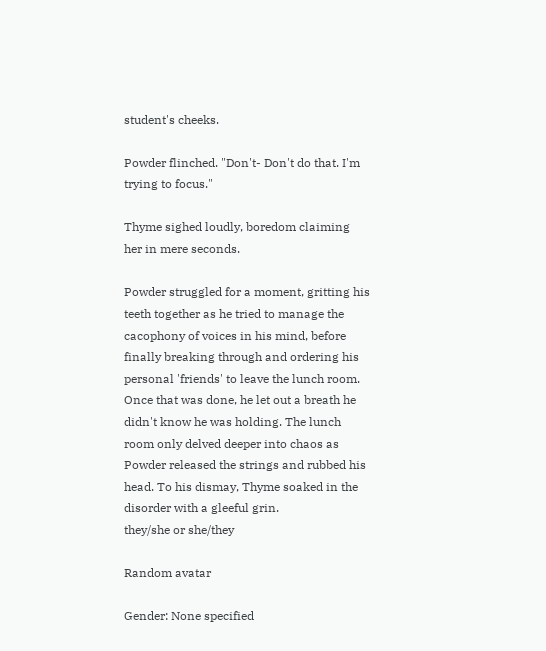student's cheeks.

Powder flinched. "Don't- Don't do that. I'm trying to focus."

Thyme sighed loudly, boredom claiming her in mere seconds.

Powder struggled for a moment, gritting his teeth together as he tried to manage the cacophony of voices in his mind, before finally breaking through and ordering his personal 'friends' to leave the lunch room. Once that was done, he let out a breath he didn't know he was holding. The lunch room only delved deeper into chaos as Powder released the strings and rubbed his head. To his dismay, Thyme soaked in the disorder with a gleeful grin.
they/she or she/they

Random avatar

Gender: None specified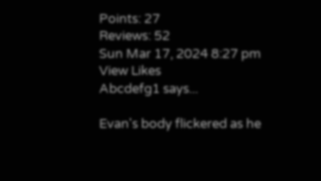Points: 27
Reviews: 52
Sun Mar 17, 2024 8:27 pm
View Likes
Abcdefg1 says...

Evan's body flickered as he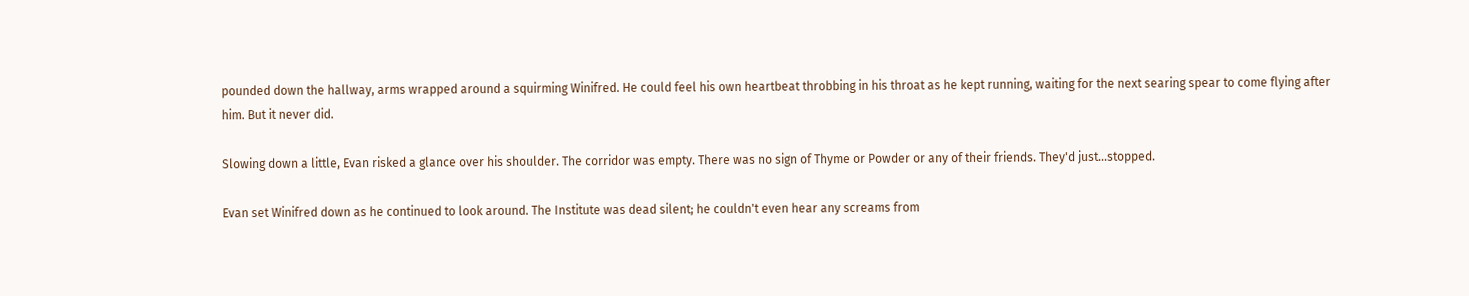pounded down the hallway, arms wrapped around a squirming Winifred. He could feel his own heartbeat throbbing in his throat as he kept running, waiting for the next searing spear to come flying after him. But it never did.

Slowing down a little, Evan risked a glance over his shoulder. The corridor was empty. There was no sign of Thyme or Powder or any of their friends. They'd just...stopped.

Evan set Winifred down as he continued to look around. The Institute was dead silent; he couldn't even hear any screams from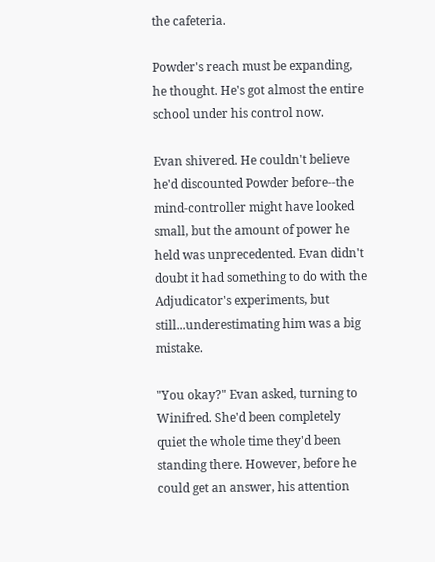the cafeteria.

Powder's reach must be expanding, he thought. He's got almost the entire school under his control now.

Evan shivered. He couldn't believe he'd discounted Powder before--the mind-controller might have looked small, but the amount of power he held was unprecedented. Evan didn't doubt it had something to do with the Adjudicator's experiments, but still...underestimating him was a big mistake.

"You okay?" Evan asked, turning to Winifred. She'd been completely quiet the whole time they'd been standing there. However, before he could get an answer, his attention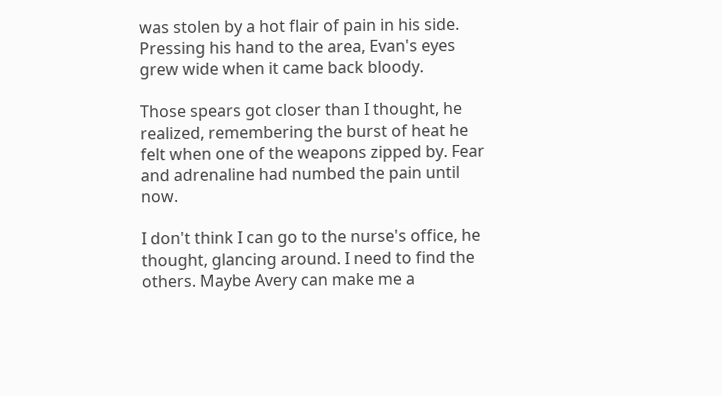was stolen by a hot flair of pain in his side. Pressing his hand to the area, Evan's eyes grew wide when it came back bloody.

Those spears got closer than I thought, he realized, remembering the burst of heat he felt when one of the weapons zipped by. Fear and adrenaline had numbed the pain until now.

I don't think I can go to the nurse's office, he thought, glancing around. I need to find the others. Maybe Avery can make me a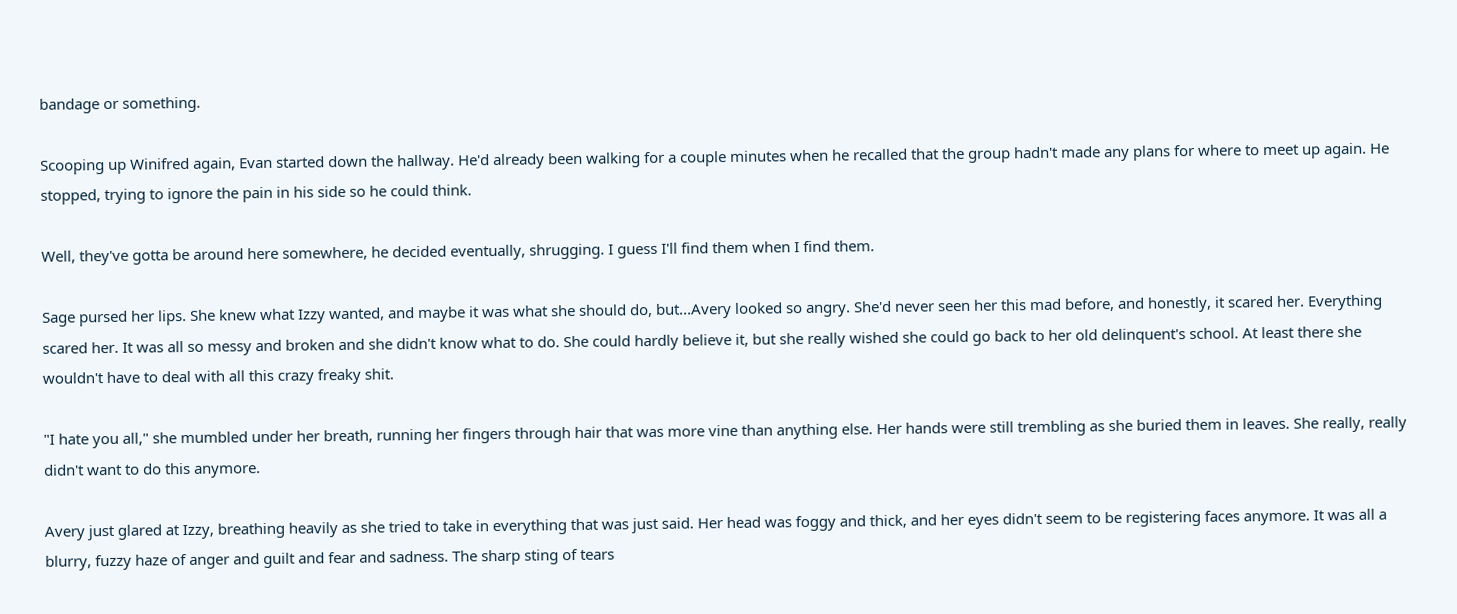bandage or something.

Scooping up Winifred again, Evan started down the hallway. He'd already been walking for a couple minutes when he recalled that the group hadn't made any plans for where to meet up again. He stopped, trying to ignore the pain in his side so he could think.

Well, they've gotta be around here somewhere, he decided eventually, shrugging. I guess I'll find them when I find them.

Sage pursed her lips. She knew what Izzy wanted, and maybe it was what she should do, but...Avery looked so angry. She'd never seen her this mad before, and honestly, it scared her. Everything scared her. It was all so messy and broken and she didn't know what to do. She could hardly believe it, but she really wished she could go back to her old delinquent's school. At least there she wouldn't have to deal with all this crazy freaky shit.

"I hate you all," she mumbled under her breath, running her fingers through hair that was more vine than anything else. Her hands were still trembling as she buried them in leaves. She really, really didn't want to do this anymore.

Avery just glared at Izzy, breathing heavily as she tried to take in everything that was just said. Her head was foggy and thick, and her eyes didn't seem to be registering faces anymore. It was all a blurry, fuzzy haze of anger and guilt and fear and sadness. The sharp sting of tears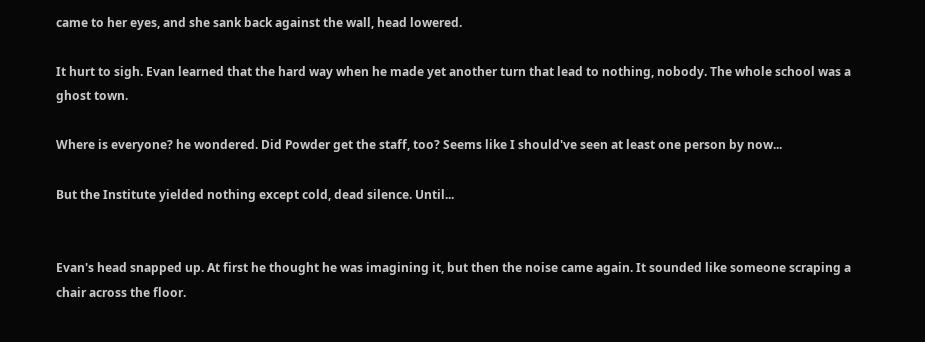came to her eyes, and she sank back against the wall, head lowered.

It hurt to sigh. Evan learned that the hard way when he made yet another turn that lead to nothing, nobody. The whole school was a ghost town.

Where is everyone? he wondered. Did Powder get the staff, too? Seems like I should've seen at least one person by now...

But the Institute yielded nothing except cold, dead silence. Until...


Evan's head snapped up. At first he thought he was imagining it, but then the noise came again. It sounded like someone scraping a chair across the floor.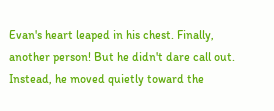Evan's heart leaped in his chest. Finally, another person! But he didn't dare call out. Instead, he moved quietly toward the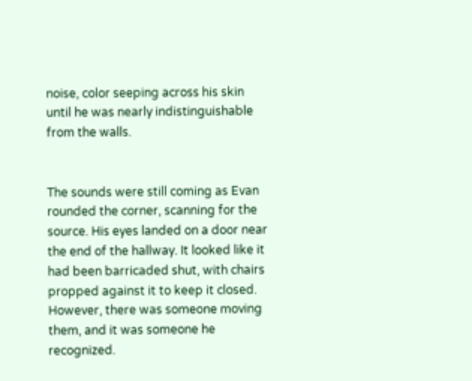noise, color seeping across his skin until he was nearly indistinguishable from the walls.


The sounds were still coming as Evan rounded the corner, scanning for the source. His eyes landed on a door near the end of the hallway. It looked like it had been barricaded shut, with chairs propped against it to keep it closed. However, there was someone moving them, and it was someone he recognized.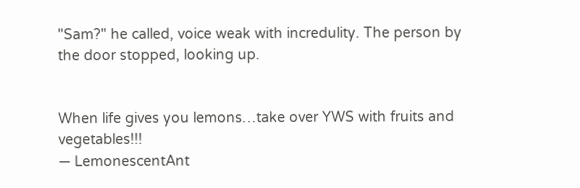"Sam?" he called, voice weak with incredulity. The person by the door stopped, looking up.


When life gives you lemons…take over YWS with fruits and vegetables!!!
— LemonescentAnt